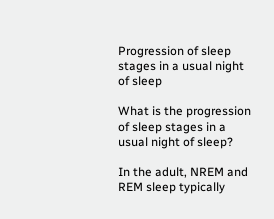Progression of sleep stages in a usual night of sleep

What is the progression of sleep stages in a usual night of sleep?

In the adult, NREM and REM sleep typically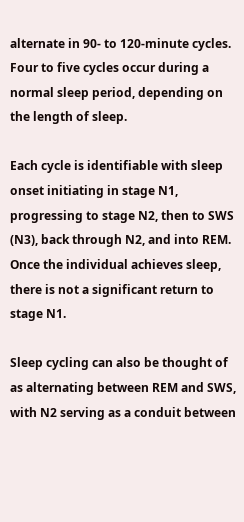alternate in 90- to 120-minute cycles. Four to five cycles occur during a normal sleep period, depending on the length of sleep.

Each cycle is identifiable with sleep onset initiating in stage N1, progressing to stage N2, then to SWS (N3), back through N2, and into REM. Once the individual achieves sleep, there is not a significant return to stage N1.

Sleep cycling can also be thought of as alternating between REM and SWS, with N2 serving as a conduit between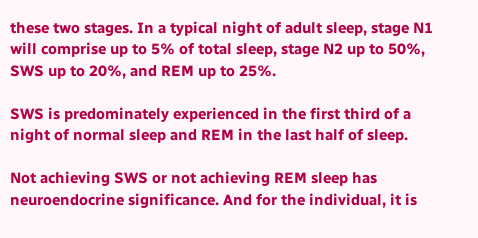these two stages. In a typical night of adult sleep, stage N1 will comprise up to 5% of total sleep, stage N2 up to 50%, SWS up to 20%, and REM up to 25%.

SWS is predominately experienced in the first third of a night of normal sleep and REM in the last half of sleep.

Not achieving SWS or not achieving REM sleep has neuroendocrine significance. And for the individual, it is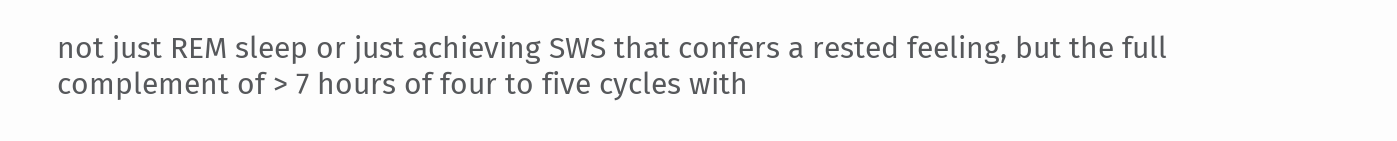not just REM sleep or just achieving SWS that confers a rested feeling, but the full complement of > 7 hours of four to five cycles with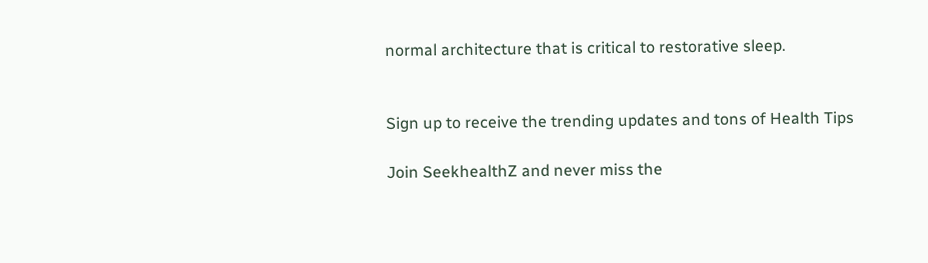normal architecture that is critical to restorative sleep.


Sign up to receive the trending updates and tons of Health Tips

Join SeekhealthZ and never miss the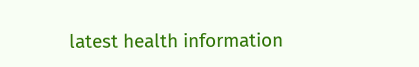latest health information